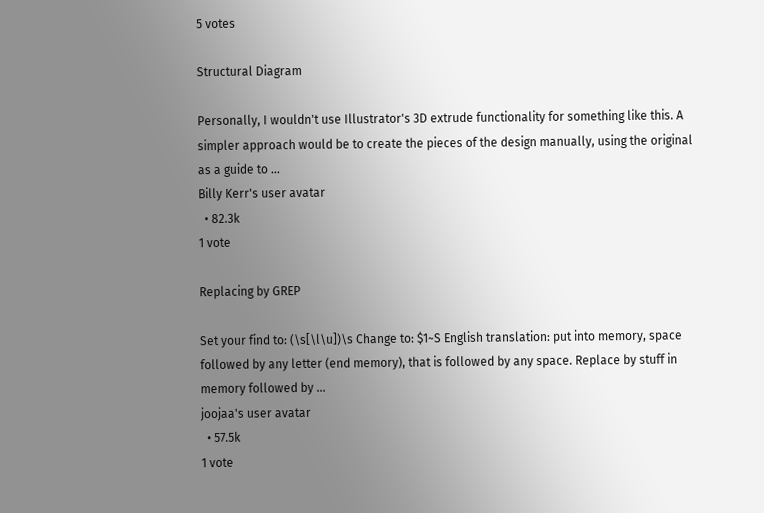5 votes

Structural Diagram

Personally, I wouldn't use Illustrator's 3D extrude functionality for something like this. A simpler approach would be to create the pieces of the design manually, using the original as a guide to ...
Billy Kerr's user avatar
  • 82.3k
1 vote

Replacing by GREP

Set your find to: (\s[\l\u])\s Change to: $1~S English translation: put into memory, space followed by any letter (end memory), that is followed by any space. Replace by stuff in memory followed by ...
joojaa's user avatar
  • 57.5k
1 vote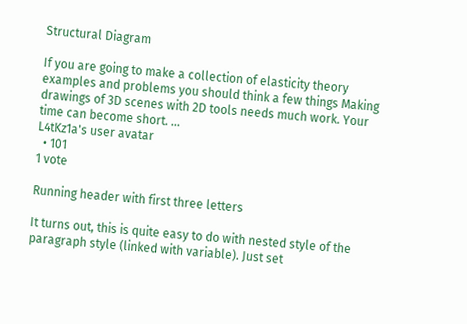Structural Diagram

If you are going to make a collection of elasticity theory examples and problems you should think a few things Making drawings of 3D scenes with 2D tools needs much work. Your time can become short. ...
L4tKz1a's user avatar
  • 101
1 vote

Running header with first three letters

It turns out, this is quite easy to do with nested style of the paragraph style (linked with variable). Just set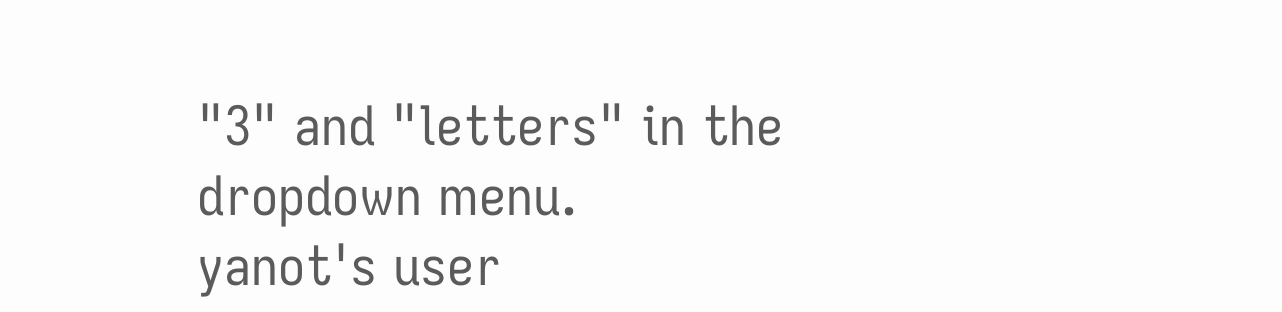"3" and "letters" in the dropdown menu.
yanot's user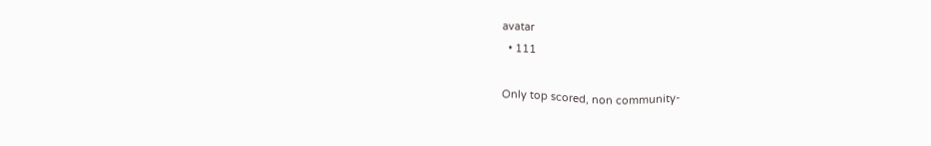avatar
  • 111

Only top scored, non community-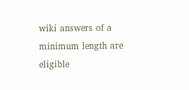wiki answers of a minimum length are eligible